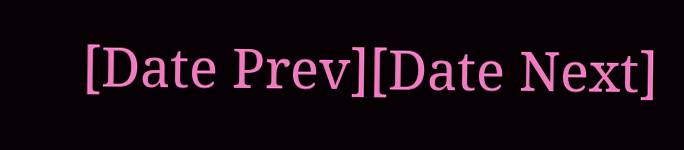[Date Prev][Date Next]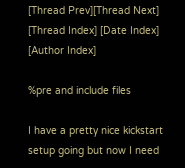[Thread Prev][Thread Next]   [Thread Index] [Date Index] [Author Index]

%pre and include files

I have a pretty nice kickstart setup going but now I need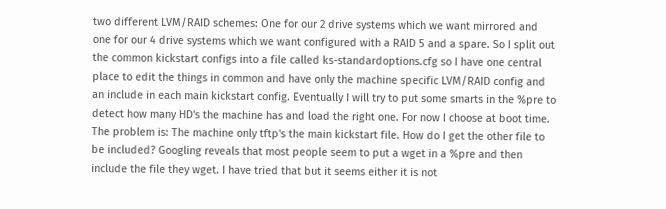two different LVM/RAID schemes: One for our 2 drive systems which we want mirrored and one for our 4 drive systems which we want configured with a RAID 5 and a spare. So I split out the common kickstart configs into a file called ks-standardoptions.cfg so I have one central place to edit the things in common and have only the machine specific LVM/RAID config and an include in each main kickstart config. Eventually I will try to put some smarts in the %pre to detect how many HD's the machine has and load the right one. For now I choose at boot time. The problem is: The machine only tftp's the main kickstart file. How do I get the other file to be included? Googling reveals that most people seem to put a wget in a %pre and then include the file they wget. I have tried that but it seems either it is not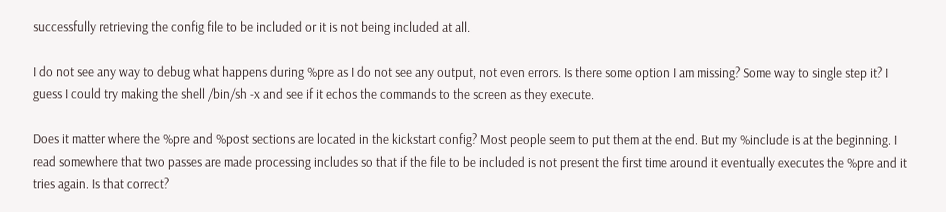successfully retrieving the config file to be included or it is not being included at all.

I do not see any way to debug what happens during %pre as I do not see any output, not even errors. Is there some option I am missing? Some way to single step it? I guess I could try making the shell /bin/sh -x and see if it echos the commands to the screen as they execute.

Does it matter where the %pre and %post sections are located in the kickstart config? Most people seem to put them at the end. But my %include is at the beginning. I read somewhere that two passes are made processing includes so that if the file to be included is not present the first time around it eventually executes the %pre and it tries again. Is that correct?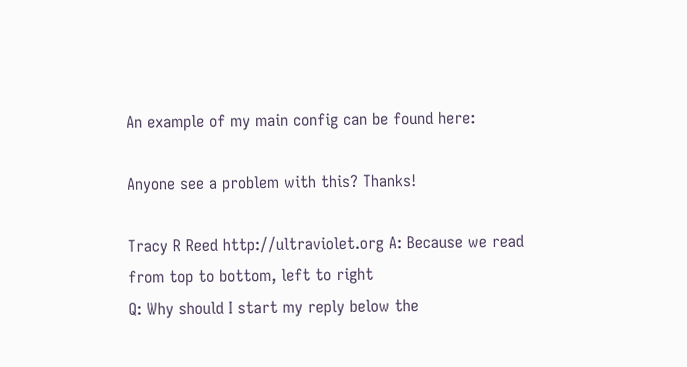An example of my main config can be found here:

Anyone see a problem with this? Thanks!

Tracy R Reed http://ultraviolet.org A: Because we read from top to bottom, left to right
Q: Why should I start my reply below the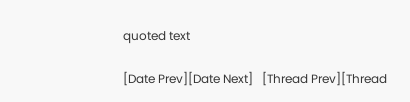quoted text

[Date Prev][Date Next]   [Thread Prev][Thread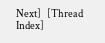Next]   [Thread Index]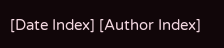[Date Index] [Author Index]